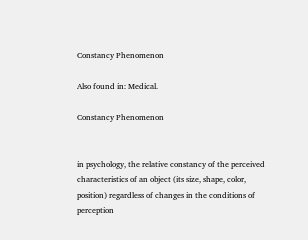Constancy Phenomenon

Also found in: Medical.

Constancy Phenomenon


in psychology, the relative constancy of the perceived characteristics of an object (its size, shape, color, position) regardless of changes in the conditions of perception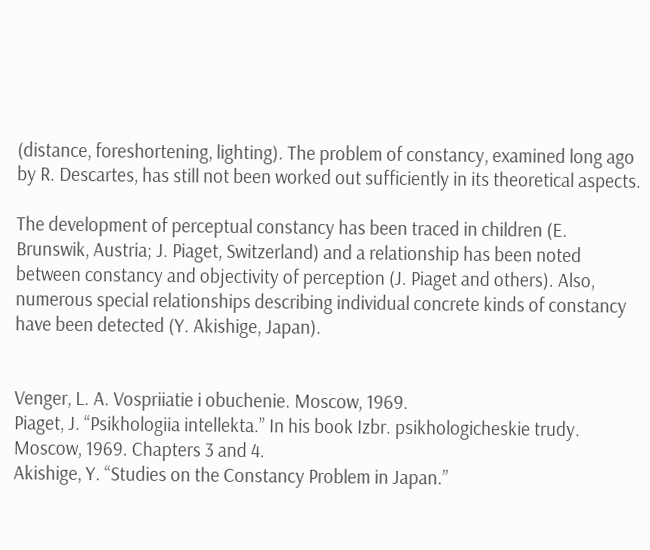(distance, foreshortening, lighting). The problem of constancy, examined long ago by R. Descartes, has still not been worked out sufficiently in its theoretical aspects.

The development of perceptual constancy has been traced in children (E. Brunswik, Austria; J. Piaget, Switzerland) and a relationship has been noted between constancy and objectivity of perception (J. Piaget and others). Also, numerous special relationships describing individual concrete kinds of constancy have been detected (Y. Akishige, Japan).


Venger, L. A. Vospriiatie i obuchenie. Moscow, 1969.
Piaget, J. “Psikhologiia intellekta.” In his book Izbr. psikhologicheskie trudy. Moscow, 1969. Chapters 3 and 4.
Akishige, Y. “Studies on the Constancy Problem in Japan.”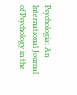Psychologia: An International Journal of Psychology in the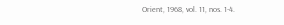Orient, 1968, vol. 11, nos. 1-4.